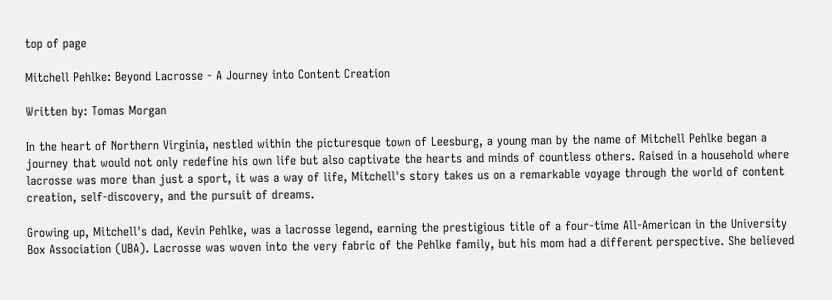top of page

Mitchell Pehlke: Beyond Lacrosse - A Journey into Content Creation

Written by: Tomas Morgan

In the heart of Northern Virginia, nestled within the picturesque town of Leesburg, a young man by the name of Mitchell Pehlke began a journey that would not only redefine his own life but also captivate the hearts and minds of countless others. Raised in a household where lacrosse was more than just a sport, it was a way of life, Mitchell's story takes us on a remarkable voyage through the world of content creation, self-discovery, and the pursuit of dreams.

Growing up, Mitchell's dad, Kevin Pehlke, was a lacrosse legend, earning the prestigious title of a four-time All-American in the University Box Association (UBA). Lacrosse was woven into the very fabric of the Pehlke family, but his mom had a different perspective. She believed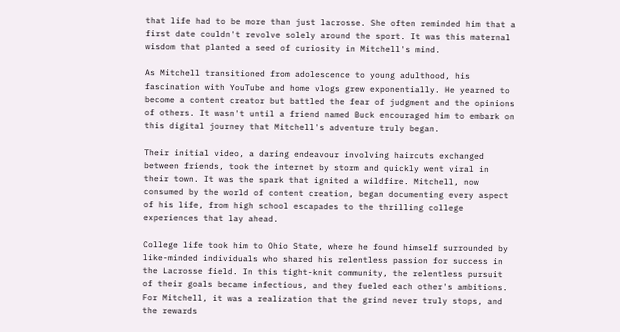that life had to be more than just lacrosse. She often reminded him that a first date couldn't revolve solely around the sport. It was this maternal wisdom that planted a seed of curiosity in Mitchell's mind.

As Mitchell transitioned from adolescence to young adulthood, his fascination with YouTube and home vlogs grew exponentially. He yearned to become a content creator but battled the fear of judgment and the opinions of others. It wasn't until a friend named Buck encouraged him to embark on this digital journey that Mitchell's adventure truly began.

Their initial video, a daring endeavour involving haircuts exchanged between friends, took the internet by storm and quickly went viral in their town. It was the spark that ignited a wildfire. Mitchell, now consumed by the world of content creation, began documenting every aspect of his life, from high school escapades to the thrilling college experiences that lay ahead.

College life took him to Ohio State, where he found himself surrounded by like-minded individuals who shared his relentless passion for success in the Lacrosse field. In this tight-knit community, the relentless pursuit of their goals became infectious, and they fueled each other's ambitions. For Mitchell, it was a realization that the grind never truly stops, and the rewards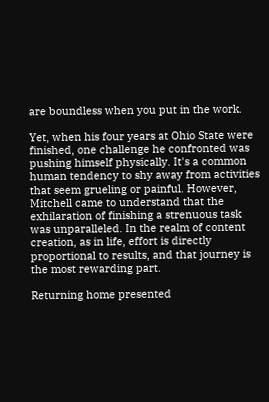are boundless when you put in the work.

Yet, when his four years at Ohio State were finished, one challenge he confronted was pushing himself physically. It's a common human tendency to shy away from activities that seem grueling or painful. However, Mitchell came to understand that the exhilaration of finishing a strenuous task was unparalleled. In the realm of content creation, as in life, effort is directly proportional to results, and that journey is the most rewarding part.

Returning home presented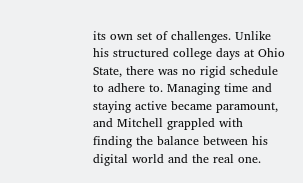its own set of challenges. Unlike his structured college days at Ohio State, there was no rigid schedule to adhere to. Managing time and staying active became paramount, and Mitchell grappled with finding the balance between his digital world and the real one.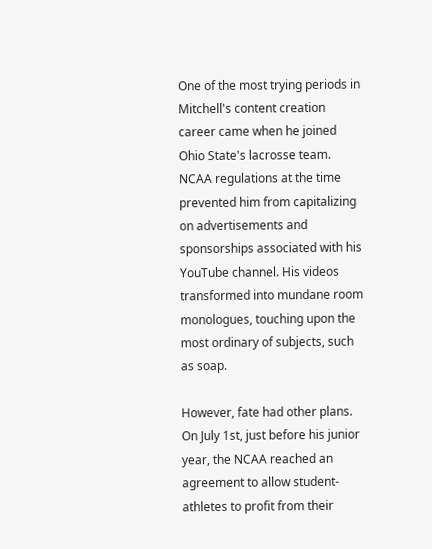One of the most trying periods in Mitchell's content creation career came when he joined Ohio State's lacrosse team. NCAA regulations at the time prevented him from capitalizing on advertisements and sponsorships associated with his YouTube channel. His videos transformed into mundane room monologues, touching upon the most ordinary of subjects, such as soap.

However, fate had other plans. On July 1st, just before his junior year, the NCAA reached an agreement to allow student-athletes to profit from their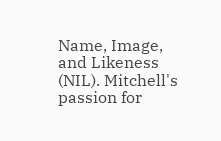Name, Image, and Likeness (NIL). Mitchell's passion for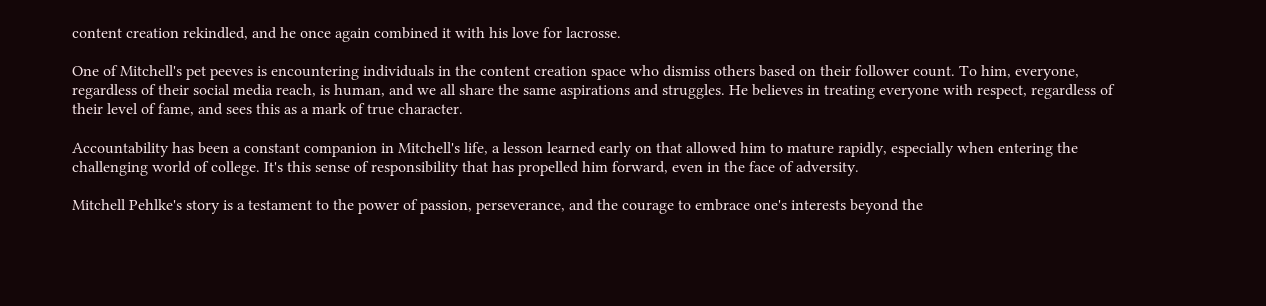content creation rekindled, and he once again combined it with his love for lacrosse.

One of Mitchell's pet peeves is encountering individuals in the content creation space who dismiss others based on their follower count. To him, everyone, regardless of their social media reach, is human, and we all share the same aspirations and struggles. He believes in treating everyone with respect, regardless of their level of fame, and sees this as a mark of true character.

Accountability has been a constant companion in Mitchell's life, a lesson learned early on that allowed him to mature rapidly, especially when entering the challenging world of college. It's this sense of responsibility that has propelled him forward, even in the face of adversity.

Mitchell Pehlke's story is a testament to the power of passion, perseverance, and the courage to embrace one's interests beyond the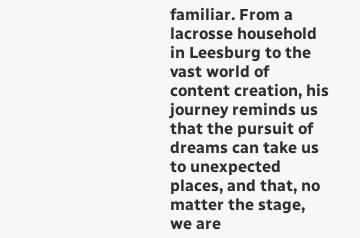familiar. From a lacrosse household in Leesburg to the vast world of content creation, his journey reminds us that the pursuit of dreams can take us to unexpected places, and that, no matter the stage, we are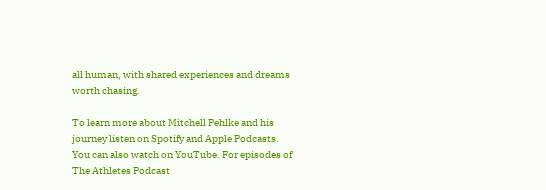all human, with shared experiences and dreams worth chasing.

To learn more about Mitchell Pehlke and his journey listen on Spotify and Apple Podcasts. You can also watch on YouTube. For episodes of The Athletes Podcast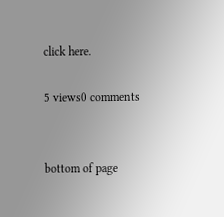click here.

5 views0 comments


bottom of page